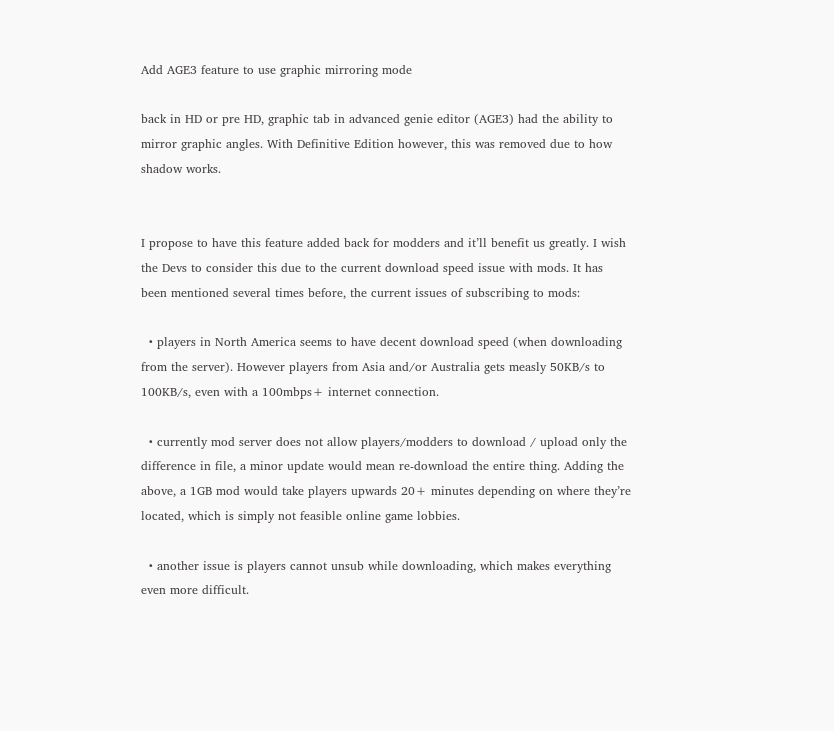Add AGE3 feature to use graphic mirroring mode

back in HD or pre HD, graphic tab in advanced genie editor (AGE3) had the ability to mirror graphic angles. With Definitive Edition however, this was removed due to how shadow works.


I propose to have this feature added back for modders and it’ll benefit us greatly. I wish the Devs to consider this due to the current download speed issue with mods. It has been mentioned several times before, the current issues of subscribing to mods:

  • players in North America seems to have decent download speed (when downloading from the server). However players from Asia and/or Australia gets measly 50KB/s to 100KB/s, even with a 100mbps+ internet connection.

  • currently mod server does not allow players/modders to download / upload only the difference in file, a minor update would mean re-download the entire thing. Adding the above, a 1GB mod would take players upwards 20+ minutes depending on where they’re located, which is simply not feasible online game lobbies.

  • another issue is players cannot unsub while downloading, which makes everything even more difficult.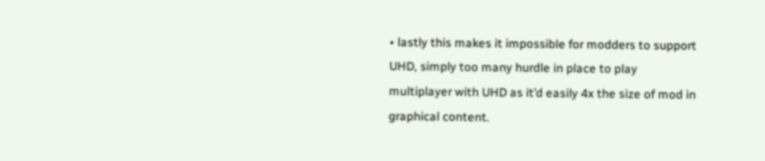• lastly this makes it impossible for modders to support UHD, simply too many hurdle in place to play multiplayer with UHD as it’d easily 4x the size of mod in graphical content.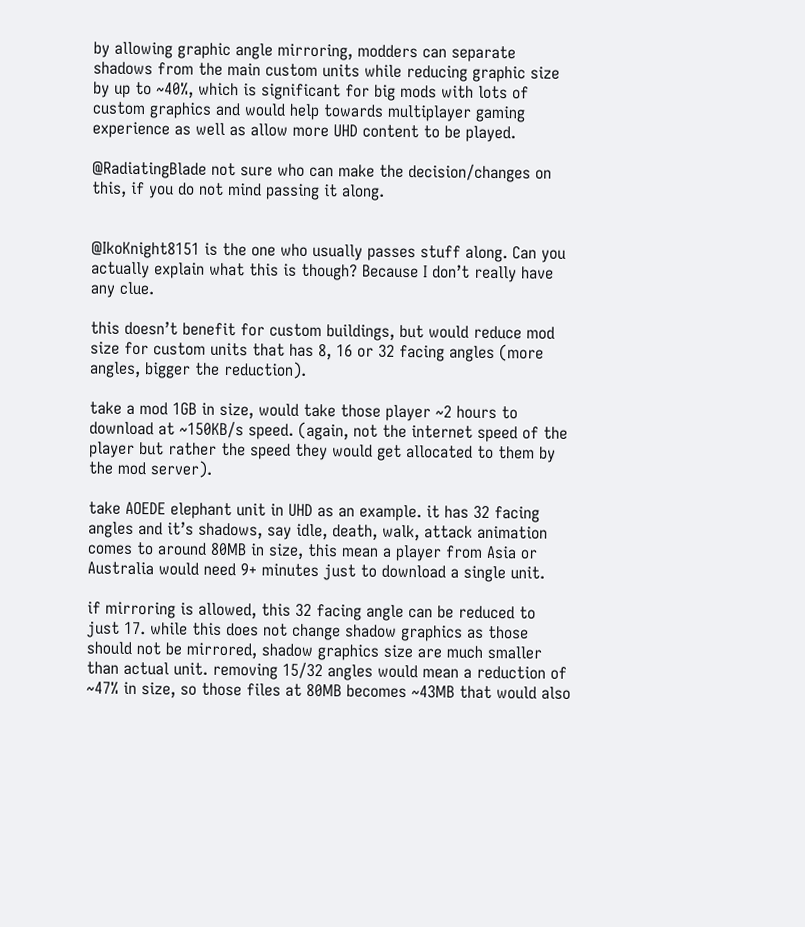by allowing graphic angle mirroring, modders can separate shadows from the main custom units while reducing graphic size by up to ~40%, which is significant for big mods with lots of custom graphics and would help towards multiplayer gaming experience as well as allow more UHD content to be played.

@RadiatingBlade not sure who can make the decision/changes on this, if you do not mind passing it along.


@IkoKnight8151 is the one who usually passes stuff along. Can you actually explain what this is though? Because I don’t really have any clue.

this doesn’t benefit for custom buildings, but would reduce mod size for custom units that has 8, 16 or 32 facing angles (more angles, bigger the reduction).

take a mod 1GB in size, would take those player ~2 hours to download at ~150KB/s speed. (again, not the internet speed of the player but rather the speed they would get allocated to them by the mod server).

take AOEDE elephant unit in UHD as an example. it has 32 facing angles and it’s shadows, say idle, death, walk, attack animation comes to around 80MB in size, this mean a player from Asia or Australia would need 9+ minutes just to download a single unit.

if mirroring is allowed, this 32 facing angle can be reduced to just 17. while this does not change shadow graphics as those should not be mirrored, shadow graphics size are much smaller than actual unit. removing 15/32 angles would mean a reduction of ~47% in size, so those files at 80MB becomes ~43MB that would also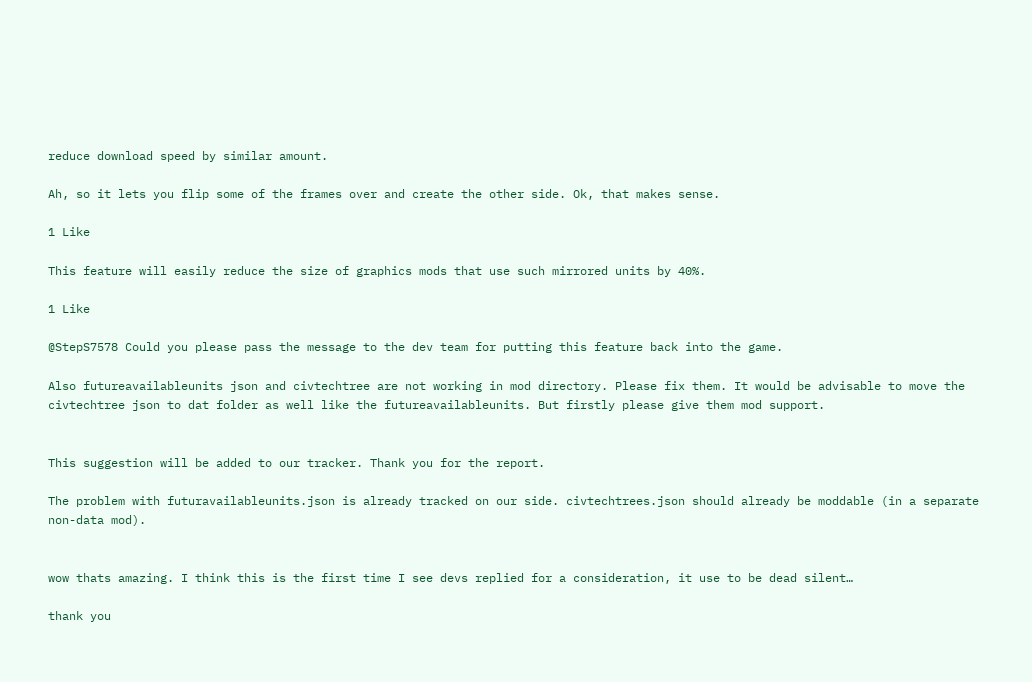reduce download speed by similar amount.

Ah, so it lets you flip some of the frames over and create the other side. Ok, that makes sense.

1 Like

This feature will easily reduce the size of graphics mods that use such mirrored units by 40%.

1 Like

@StepS7578 Could you please pass the message to the dev team for putting this feature back into the game.

Also futureavailableunits json and civtechtree are not working in mod directory. Please fix them. It would be advisable to move the civtechtree json to dat folder as well like the futureavailableunits. But firstly please give them mod support.


This suggestion will be added to our tracker. Thank you for the report.

The problem with futuravailableunits.json is already tracked on our side. civtechtrees.json should already be moddable (in a separate non-data mod).


wow thats amazing. I think this is the first time I see devs replied for a consideration, it use to be dead silent…

thank you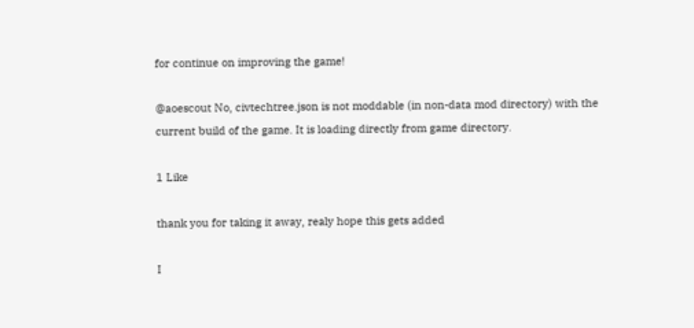for continue on improving the game!

@aoescout No, civtechtree.json is not moddable (in non-data mod directory) with the current build of the game. It is loading directly from game directory.

1 Like

thank you for taking it away, realy hope this gets added

I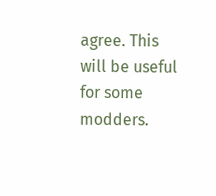agree. This will be useful for some modders.